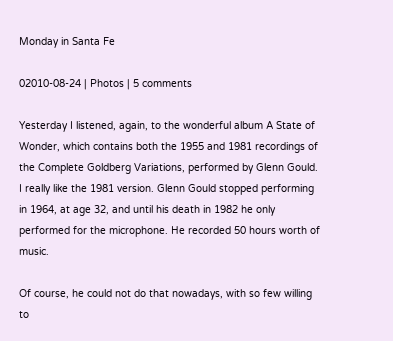Monday in Santa Fe

02010-08-24 | Photos | 5 comments

Yesterday I listened, again, to the wonderful album A State of Wonder, which contains both the 1955 and 1981 recordings of the Complete Goldberg Variations, performed by Glenn Gould. I really like the 1981 version. Glenn Gould stopped performing in 1964, at age 32, and until his death in 1982 he only performed for the microphone. He recorded 50 hours worth of music.

Of course, he could not do that nowadays, with so few willing to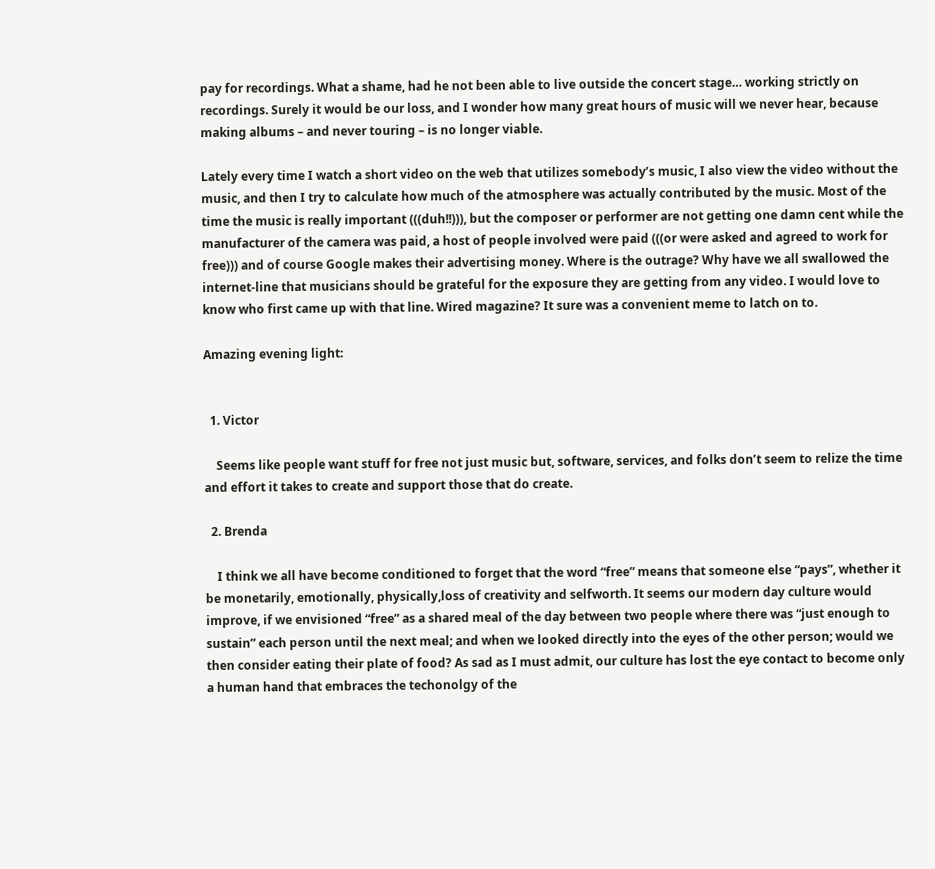pay for recordings. What a shame, had he not been able to live outside the concert stage… working strictly on recordings. Surely it would be our loss, and I wonder how many great hours of music will we never hear, because making albums – and never touring – is no longer viable.

Lately every time I watch a short video on the web that utilizes somebody’s music, I also view the video without the music, and then I try to calculate how much of the atmosphere was actually contributed by the music. Most of the time the music is really important (((duh!!))), but the composer or performer are not getting one damn cent while the manufacturer of the camera was paid, a host of people involved were paid (((or were asked and agreed to work for free))) and of course Google makes their advertising money. Where is the outrage? Why have we all swallowed the internet-line that musicians should be grateful for the exposure they are getting from any video. I would love to know who first came up with that line. Wired magazine? It sure was a convenient meme to latch on to.

Amazing evening light:


  1. Victor

    Seems like people want stuff for free not just music but, software, services, and folks don’t seem to relize the time and effort it takes to create and support those that do create.

  2. Brenda

    I think we all have become conditioned to forget that the word “free” means that someone else “pays”, whether it be monetarily, emotionally, physically,loss of creativity and selfworth. It seems our modern day culture would improve, if we envisioned “free” as a shared meal of the day between two people where there was “just enough to sustain” each person until the next meal; and when we looked directly into the eyes of the other person; would we then consider eating their plate of food? As sad as I must admit, our culture has lost the eye contact to become only a human hand that embraces the techonolgy of the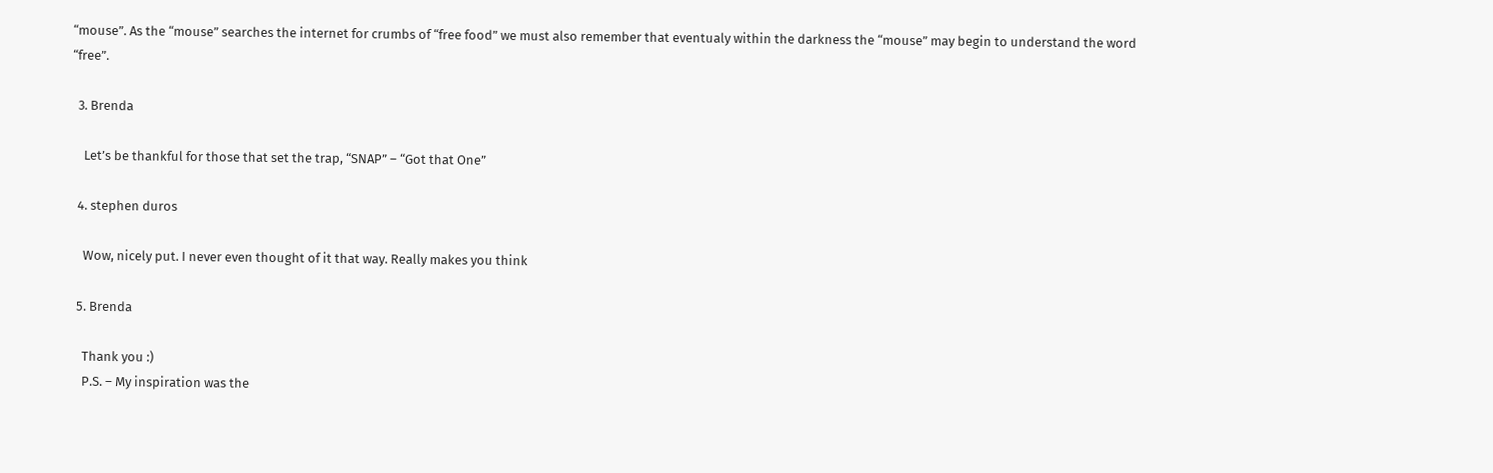“mouse”. As the “mouse” searches the internet for crumbs of “free food” we must also remember that eventualy within the darkness the “mouse” may begin to understand the word “free”.

  3. Brenda

    Let’s be thankful for those that set the trap, “SNAP” – “Got that One”

  4. stephen duros

    Wow, nicely put. I never even thought of it that way. Really makes you think

  5. Brenda

    Thank you :)
    P.S. – My inspiration was the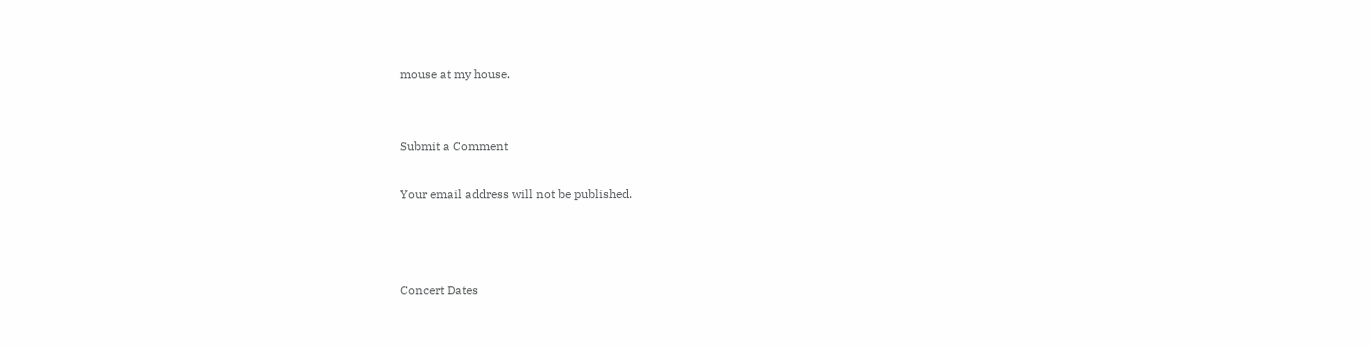mouse at my house.


Submit a Comment

Your email address will not be published.



Concert Dates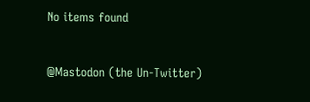No items found


@Mastodon (the Un-Twitter)